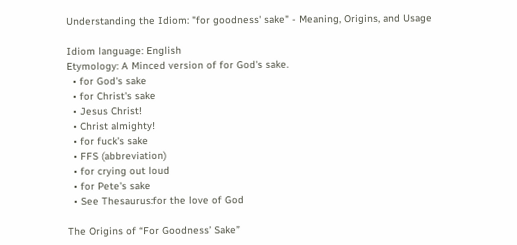Understanding the Idiom: "for goodness' sake" - Meaning, Origins, and Usage

Idiom language: English
Etymology: A Minced version of for God's sake.
  • for God's sake
  • for Christ's sake
  • Jesus Christ!
  • Christ almighty!
  • for fuck's sake
  • FFS (abbreviation)
  • for crying out loud
  • for Pete's sake
  • See Thesaurus:for the love of God

The Origins of “For Goodness’ Sake”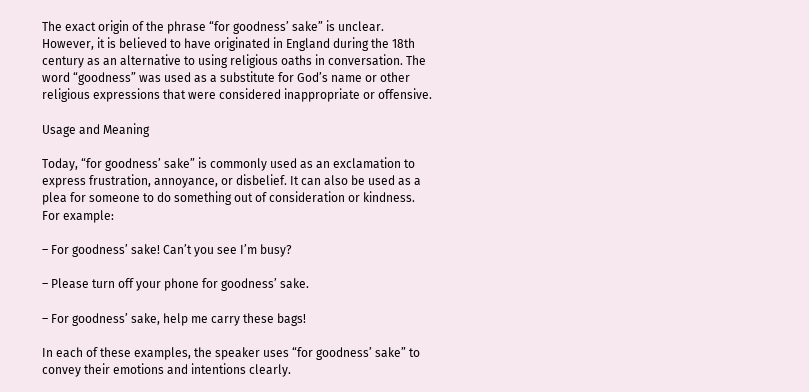The exact origin of the phrase “for goodness’ sake” is unclear. However, it is believed to have originated in England during the 18th century as an alternative to using religious oaths in conversation. The word “goodness” was used as a substitute for God’s name or other religious expressions that were considered inappropriate or offensive.

Usage and Meaning

Today, “for goodness’ sake” is commonly used as an exclamation to express frustration, annoyance, or disbelief. It can also be used as a plea for someone to do something out of consideration or kindness. For example:

– For goodness’ sake! Can’t you see I’m busy?

– Please turn off your phone for goodness’ sake.

– For goodness’ sake, help me carry these bags!

In each of these examples, the speaker uses “for goodness’ sake” to convey their emotions and intentions clearly.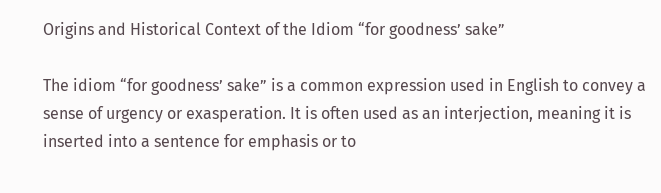Origins and Historical Context of the Idiom “for goodness’ sake”

The idiom “for goodness’ sake” is a common expression used in English to convey a sense of urgency or exasperation. It is often used as an interjection, meaning it is inserted into a sentence for emphasis or to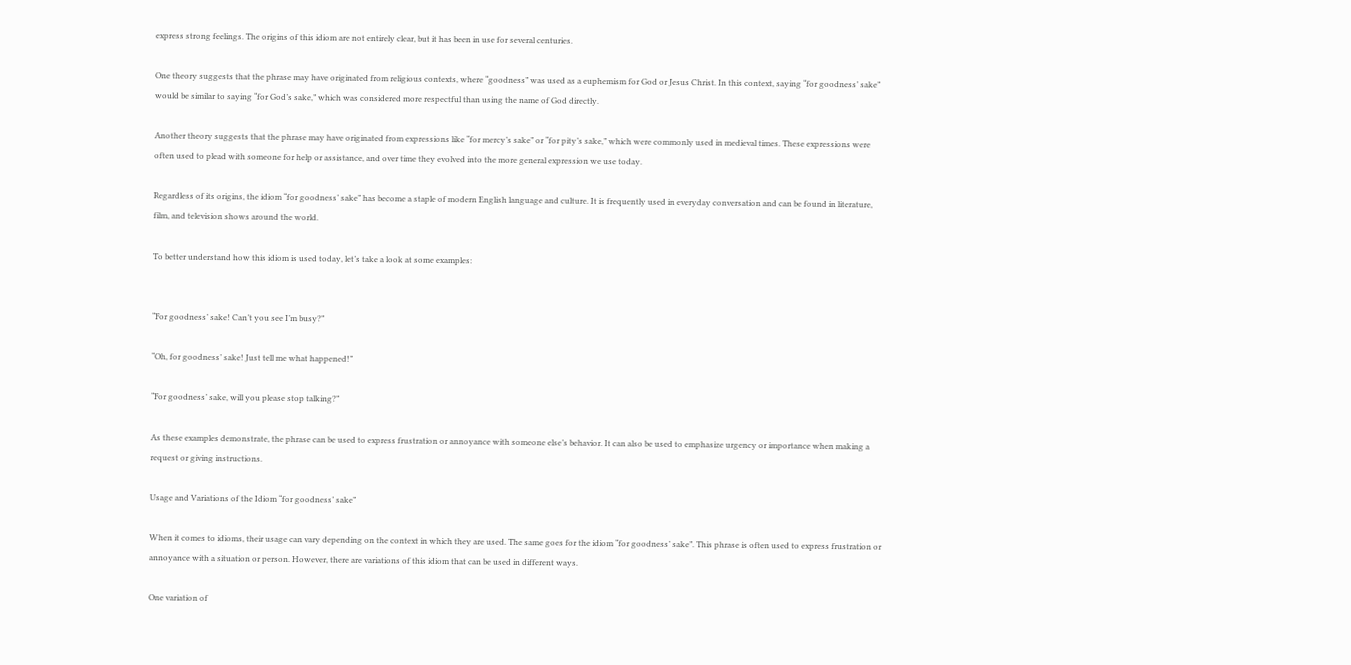express strong feelings. The origins of this idiom are not entirely clear, but it has been in use for several centuries.

One theory suggests that the phrase may have originated from religious contexts, where “goodness” was used as a euphemism for God or Jesus Christ. In this context, saying “for goodness’ sake” would be similar to saying “for God’s sake,” which was considered more respectful than using the name of God directly.

Another theory suggests that the phrase may have originated from expressions like “for mercy’s sake” or “for pity’s sake,” which were commonly used in medieval times. These expressions were often used to plead with someone for help or assistance, and over time they evolved into the more general expression we use today.

Regardless of its origins, the idiom “for goodness’ sake” has become a staple of modern English language and culture. It is frequently used in everyday conversation and can be found in literature, film, and television shows around the world.

To better understand how this idiom is used today, let’s take a look at some examples:


“For goodness’ sake! Can’t you see I’m busy?”

“Oh, for goodness’ sake! Just tell me what happened!”

“For goodness’ sake, will you please stop talking?”

As these examples demonstrate, the phrase can be used to express frustration or annoyance with someone else’s behavior. It can also be used to emphasize urgency or importance when making a request or giving instructions.

Usage and Variations of the Idiom “for goodness’ sake”

When it comes to idioms, their usage can vary depending on the context in which they are used. The same goes for the idiom “for goodness’ sake”. This phrase is often used to express frustration or annoyance with a situation or person. However, there are variations of this idiom that can be used in different ways.

One variation of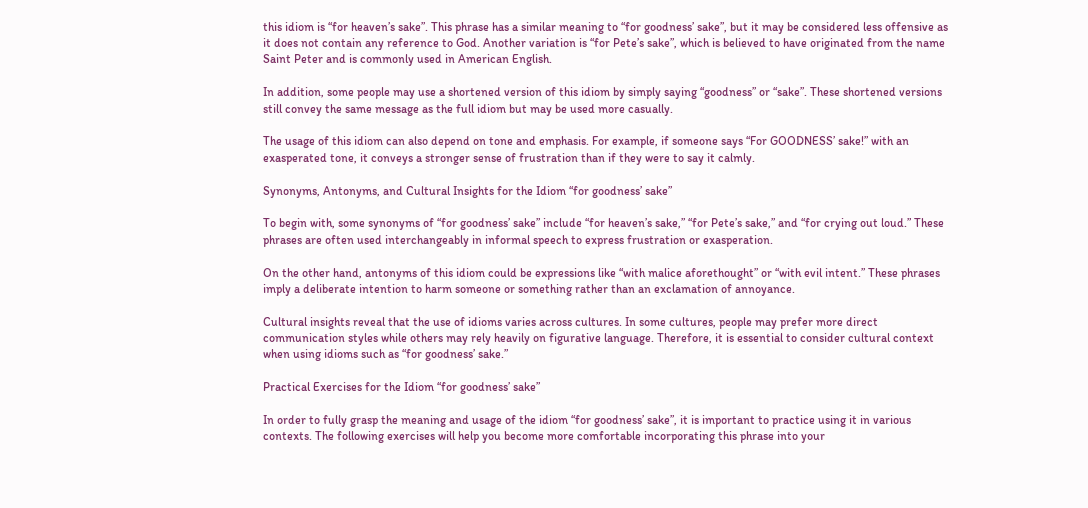this idiom is “for heaven’s sake”. This phrase has a similar meaning to “for goodness’ sake”, but it may be considered less offensive as it does not contain any reference to God. Another variation is “for Pete’s sake”, which is believed to have originated from the name Saint Peter and is commonly used in American English.

In addition, some people may use a shortened version of this idiom by simply saying “goodness” or “sake”. These shortened versions still convey the same message as the full idiom but may be used more casually.

The usage of this idiom can also depend on tone and emphasis. For example, if someone says “For GOODNESS’ sake!” with an exasperated tone, it conveys a stronger sense of frustration than if they were to say it calmly.

Synonyms, Antonyms, and Cultural Insights for the Idiom “for goodness’ sake”

To begin with, some synonyms of “for goodness’ sake” include “for heaven’s sake,” “for Pete’s sake,” and “for crying out loud.” These phrases are often used interchangeably in informal speech to express frustration or exasperation.

On the other hand, antonyms of this idiom could be expressions like “with malice aforethought” or “with evil intent.” These phrases imply a deliberate intention to harm someone or something rather than an exclamation of annoyance.

Cultural insights reveal that the use of idioms varies across cultures. In some cultures, people may prefer more direct communication styles while others may rely heavily on figurative language. Therefore, it is essential to consider cultural context when using idioms such as “for goodness’ sake.”

Practical Exercises for the Idiom “for goodness’ sake”

In order to fully grasp the meaning and usage of the idiom “for goodness’ sake”, it is important to practice using it in various contexts. The following exercises will help you become more comfortable incorporating this phrase into your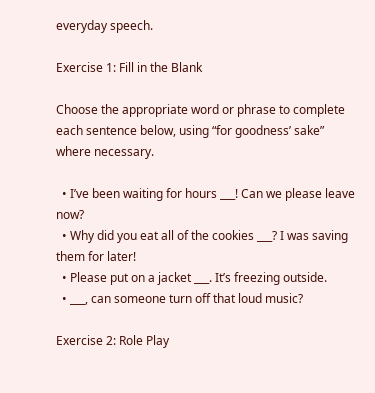everyday speech.

Exercise 1: Fill in the Blank

Choose the appropriate word or phrase to complete each sentence below, using “for goodness’ sake” where necessary.

  • I’ve been waiting for hours ___! Can we please leave now?
  • Why did you eat all of the cookies ___? I was saving them for later!
  • Please put on a jacket ___. It’s freezing outside.
  • ___, can someone turn off that loud music?

Exercise 2: Role Play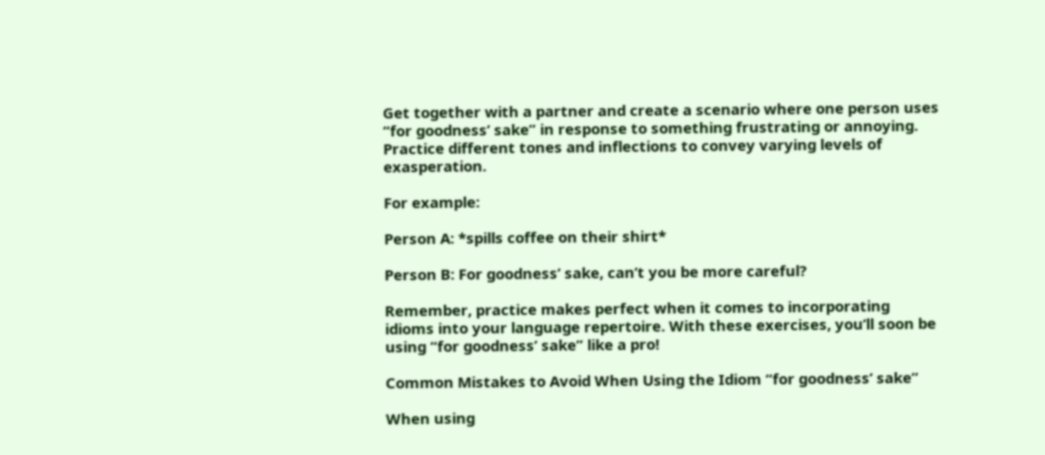Get together with a partner and create a scenario where one person uses “for goodness’ sake” in response to something frustrating or annoying. Practice different tones and inflections to convey varying levels of exasperation.

For example:

Person A: *spills coffee on their shirt*

Person B: For goodness’ sake, can’t you be more careful?

Remember, practice makes perfect when it comes to incorporating idioms into your language repertoire. With these exercises, you’ll soon be using “for goodness’ sake” like a pro!

Common Mistakes to Avoid When Using the Idiom “for goodness’ sake”

When using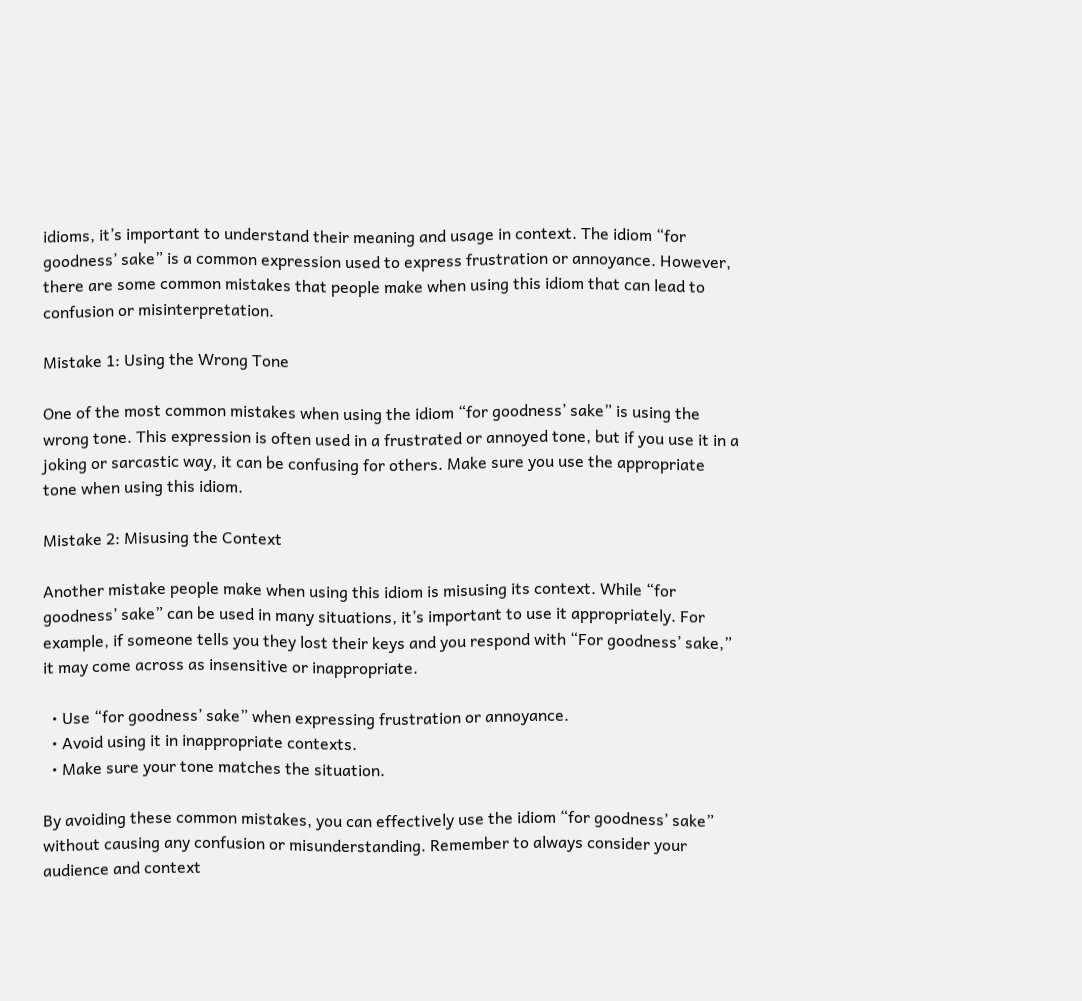idioms, it’s important to understand their meaning and usage in context. The idiom “for goodness’ sake” is a common expression used to express frustration or annoyance. However, there are some common mistakes that people make when using this idiom that can lead to confusion or misinterpretation.

Mistake 1: Using the Wrong Tone

One of the most common mistakes when using the idiom “for goodness’ sake” is using the wrong tone. This expression is often used in a frustrated or annoyed tone, but if you use it in a joking or sarcastic way, it can be confusing for others. Make sure you use the appropriate tone when using this idiom.

Mistake 2: Misusing the Context

Another mistake people make when using this idiom is misusing its context. While “for goodness’ sake” can be used in many situations, it’s important to use it appropriately. For example, if someone tells you they lost their keys and you respond with “For goodness’ sake,” it may come across as insensitive or inappropriate.

  • Use “for goodness’ sake” when expressing frustration or annoyance.
  • Avoid using it in inappropriate contexts.
  • Make sure your tone matches the situation.

By avoiding these common mistakes, you can effectively use the idiom “for goodness’ sake” without causing any confusion or misunderstanding. Remember to always consider your audience and context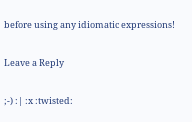before using any idiomatic expressions!

Leave a Reply

;-) :| :x :twisted: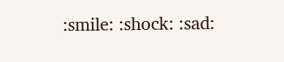:smile: :shock: :sad: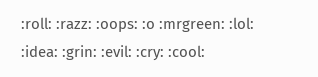:roll: :razz: :oops: :o :mrgreen: :lol: :idea: :grin: :evil: :cry: :cool: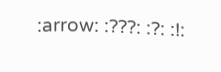:arrow: :???: :?: :!: